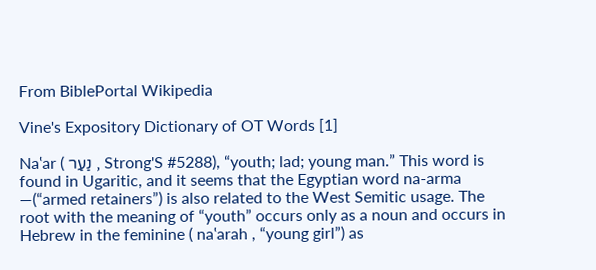From BiblePortal Wikipedia

Vine's Expository Dictionary of OT Words [1]

Na‛ar ( נַעַר , Strong'S #5288), “youth; lad; young man.” This word is found in Ugaritic, and it seems that the Egyptian word na-arma —(“armed retainers”) is also related to the West Semitic usage. The root with the meaning of “youth” occurs only as a noun and occurs in Hebrew in the feminine ( na‛arah , “young girl”) as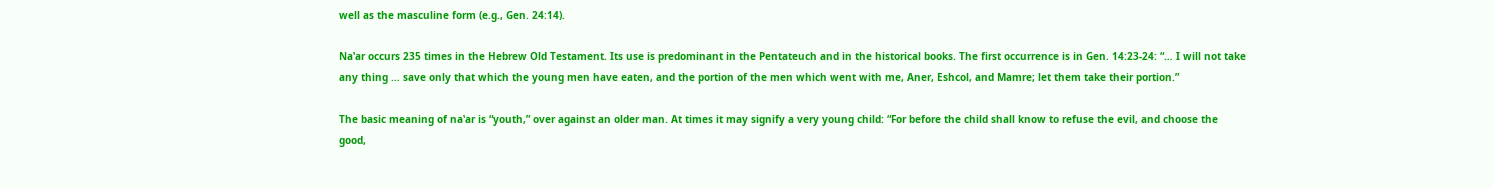well as the masculine form (e.g., Gen. 24:14).

Na‛ar occurs 235 times in the Hebrew Old Testament. Its use is predominant in the Pentateuch and in the historical books. The first occurrence is in Gen. 14:23-24: “… I will not take any thing … save only that which the young men have eaten, and the portion of the men which went with me, Aner, Eshcol, and Mamre; let them take their portion.”

The basic meaning of na‛ar is “youth,” over against an older man. At times it may signify a very young child: “For before the child shall know to refuse the evil, and choose the good,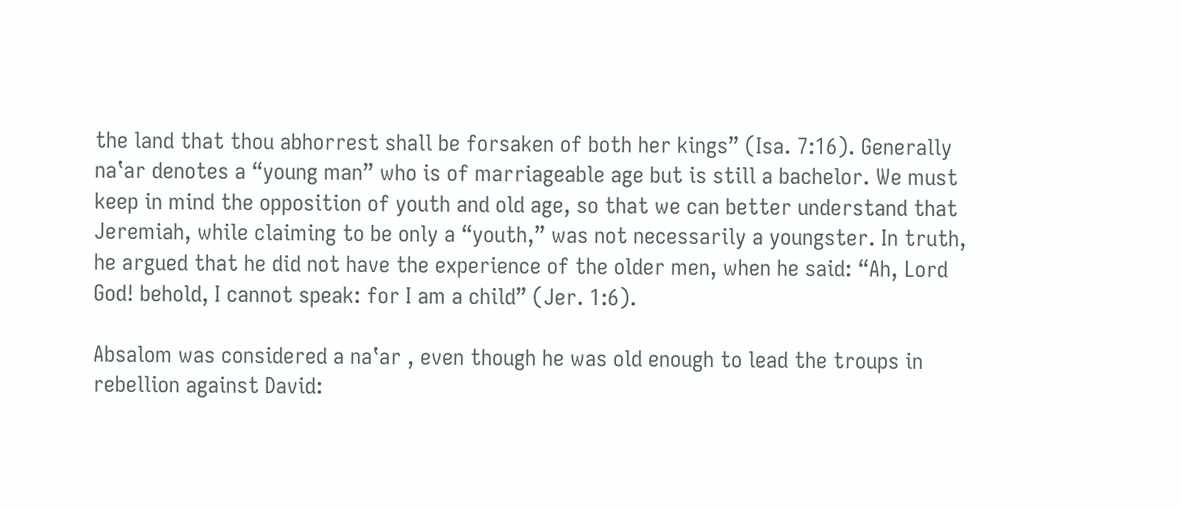the land that thou abhorrest shall be forsaken of both her kings” (Isa. 7:16). Generally na‛ar denotes a “young man” who is of marriageable age but is still a bachelor. We must keep in mind the opposition of youth and old age, so that we can better understand that Jeremiah, while claiming to be only a “youth,” was not necessarily a youngster. In truth, he argued that he did not have the experience of the older men, when he said: “Ah, Lord God! behold, I cannot speak: for I am a child” (Jer. 1:6).

Absalom was considered a na‛ar , even though he was old enough to lead the troups in rebellion against David: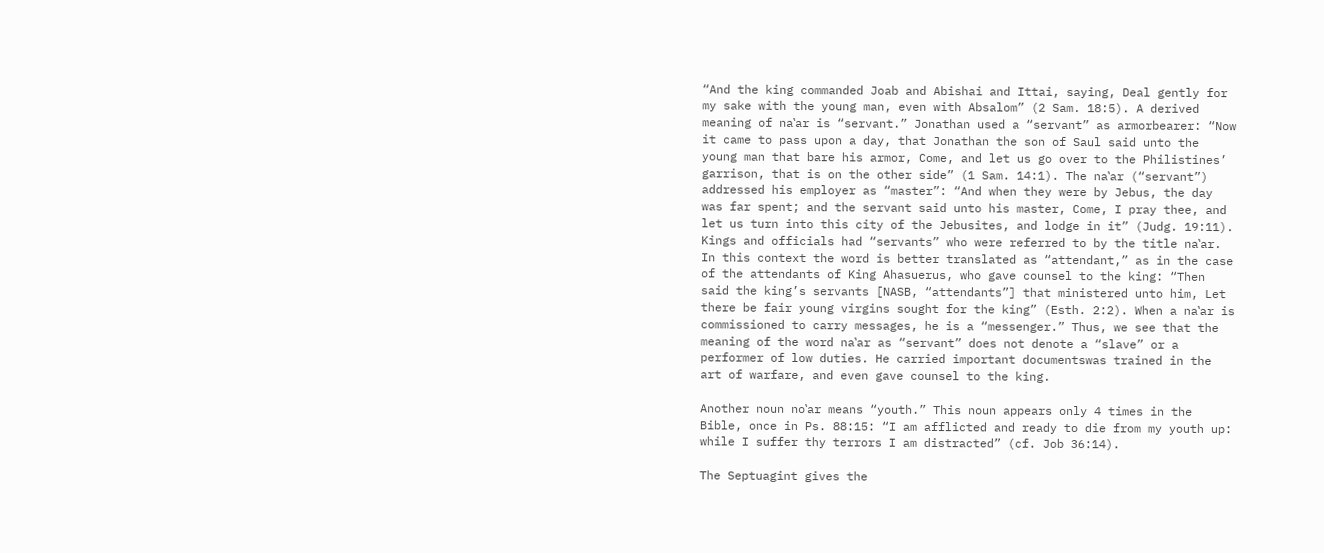“And the king commanded Joab and Abishai and Ittai, saying, Deal gently for my sake with the young man, even with Absalom” (2 Sam. 18:5). A derived meaning of na‛ar is “servant.” Jonathan used a “servant” as armorbearer: “Now it came to pass upon a day, that Jonathan the son of Saul said unto the young man that bare his armor, Come, and let us go over to the Philistines’ garrison, that is on the other side” (1 Sam. 14:1). The na‛ar (“servant”) addressed his employer as “master”: “And when they were by Jebus, the day was far spent; and the servant said unto his master, Come, I pray thee, and let us turn into this city of the Jebusites, and lodge in it” (Judg. 19:11). Kings and officials had “servants” who were referred to by the title na‛ar. In this context the word is better translated as “attendant,” as in the case of the attendants of King Ahasuerus, who gave counsel to the king: “Then said the king’s servants [NASB, “attendants”] that ministered unto him, Let there be fair young virgins sought for the king” (Esth. 2:2). When a na‛ar is commissioned to carry messages, he is a “messenger.” Thus, we see that the meaning of the word na‛ar as “servant” does not denote a “slave” or a performer of low duties. He carried important documentswas trained in the art of warfare, and even gave counsel to the king.

Another noun no‛ar means “youth.” This noun appears only 4 times in the Bible, once in Ps. 88:15: “I am afflicted and ready to die from my youth up: while I suffer thy terrors I am distracted” (cf. Job 36:14).

The Septuagint gives the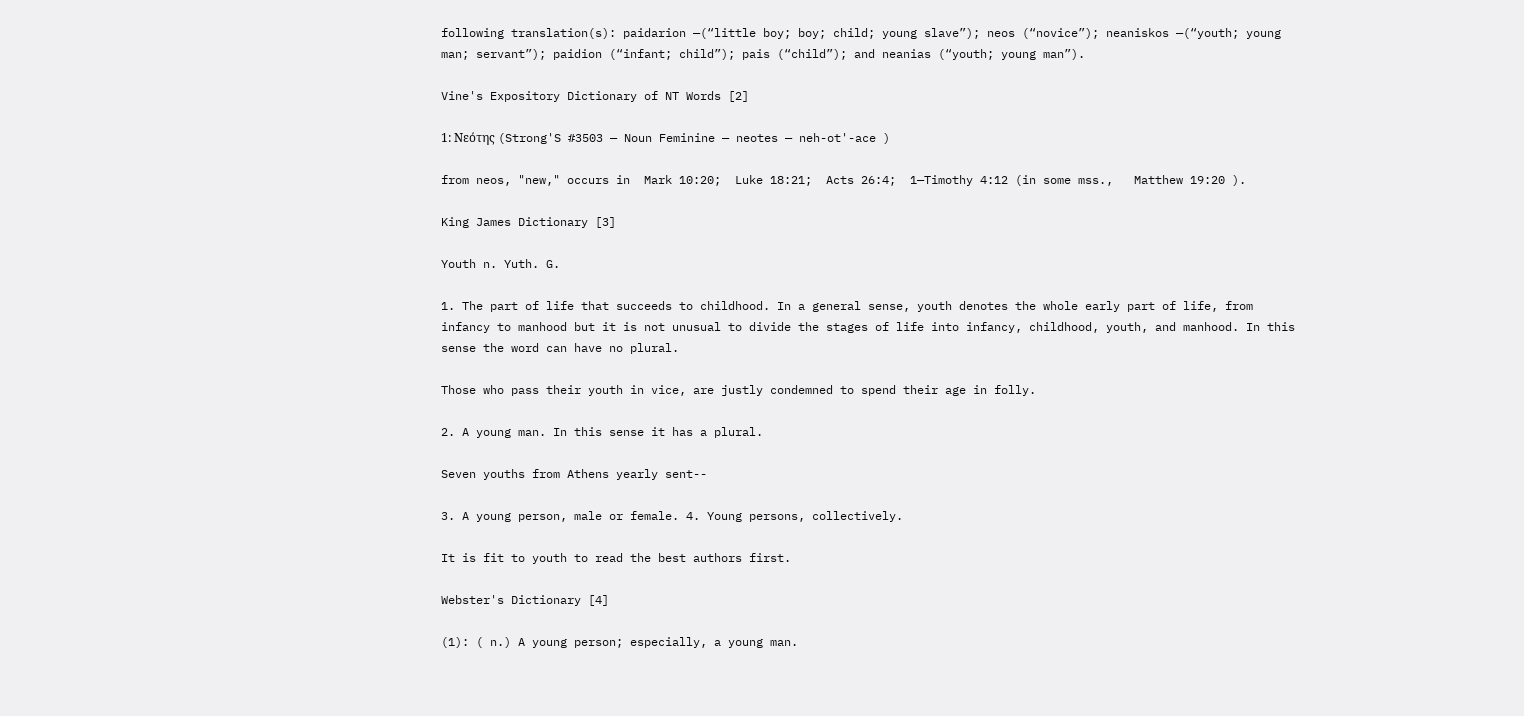following translation(s): paidarion —(“little boy; boy; child; young slave”); neos (“novice”); neaniskos —(“youth; young man; servant”); paidion (“infant; child”); pais (“child”); and neanias (“youth; young man”).

Vine's Expository Dictionary of NT Words [2]

1: Νεότης (Strong'S #3503 — Noun Feminine — neotes — neh-ot'-ace )

from neos, "new," occurs in  Mark 10:20;  Luke 18:21;  Acts 26:4;  1—Timothy 4:12 (in some mss.,   Matthew 19:20 ).

King James Dictionary [3]

Youth n. Yuth. G.

1. The part of life that succeeds to childhood. In a general sense, youth denotes the whole early part of life, from infancy to manhood but it is not unusual to divide the stages of life into infancy, childhood, youth, and manhood. In this sense the word can have no plural.

Those who pass their youth in vice, are justly condemned to spend their age in folly.

2. A young man. In this sense it has a plural.

Seven youths from Athens yearly sent--

3. A young person, male or female. 4. Young persons, collectively.

It is fit to youth to read the best authors first.

Webster's Dictionary [4]

(1): ( n.) A young person; especially, a young man.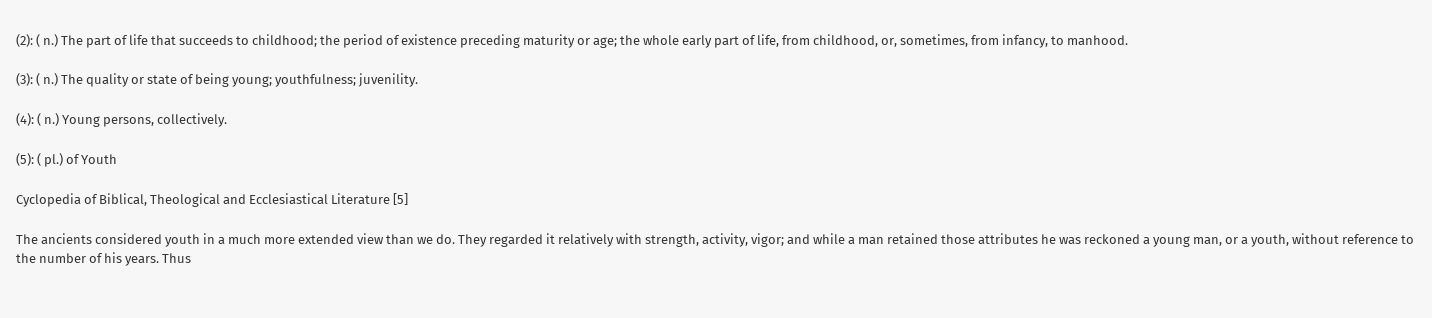(2): ( n.) The part of life that succeeds to childhood; the period of existence preceding maturity or age; the whole early part of life, from childhood, or, sometimes, from infancy, to manhood.

(3): ( n.) The quality or state of being young; youthfulness; juvenility.

(4): ( n.) Young persons, collectively.

(5): ( pl.) of Youth

Cyclopedia of Biblical, Theological and Ecclesiastical Literature [5]

The ancients considered youth in a much more extended view than we do. They regarded it relatively with strength, activity, vigor; and while a man retained those attributes he was reckoned a young man, or a youth, without reference to the number of his years. Thus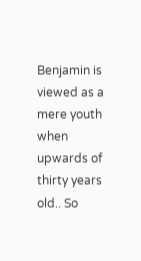Benjamin is viewed as a mere youth when upwards of thirty years old.. So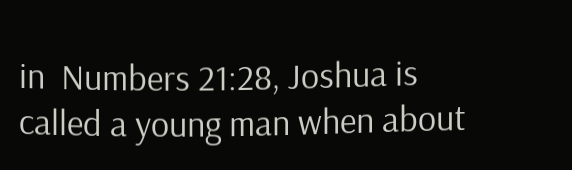in  Numbers 21:28, Joshua is called a young man when about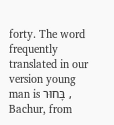forty. The word frequently translated in our version young man is בָּחוּר , Bachur, from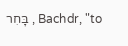בָּחִר , Bachdr, "to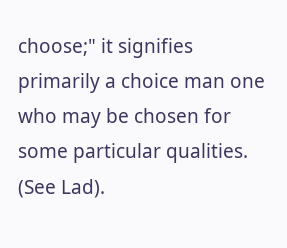choose;" it signifies primarily a choice man one who may be chosen for some particular qualities. (See Lad).